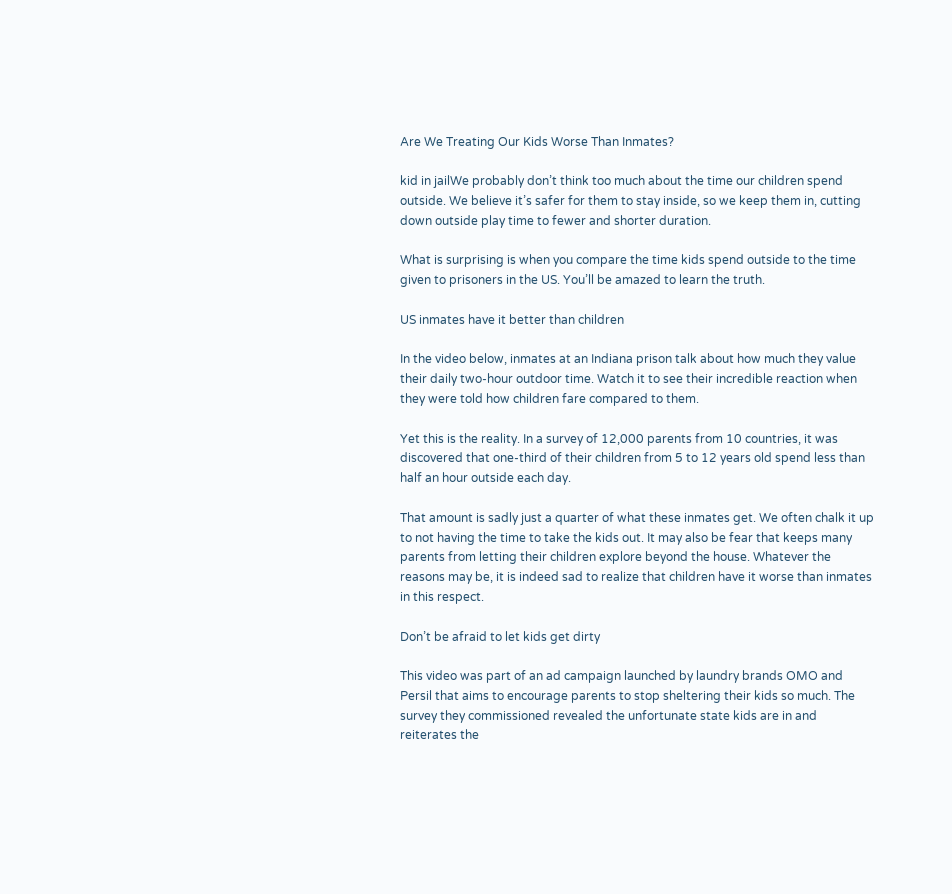Are We Treating Our Kids Worse Than Inmates?

kid in jailWe probably don’t think too much about the time our children spend outside. We believe it’s safer for them to stay inside, so we keep them in, cutting down outside play time to fewer and shorter duration.

What is surprising is when you compare the time kids spend outside to the time given to prisoners in the US. You’ll be amazed to learn the truth.

US inmates have it better than children

In the video below, inmates at an Indiana prison talk about how much they value their daily two-hour outdoor time. Watch it to see their incredible reaction when they were told how children fare compared to them.

Yet this is the reality. In a survey of 12,000 parents from 10 countries, it was discovered that one-third of their children from 5 to 12 years old spend less than half an hour outside each day.

That amount is sadly just a quarter of what these inmates get. We often chalk it up to not having the time to take the kids out. It may also be fear that keeps many parents from letting their children explore beyond the house. Whatever the reasons may be, it is indeed sad to realize that children have it worse than inmates in this respect.

Don’t be afraid to let kids get dirty

This video was part of an ad campaign launched by laundry brands OMO and Persil that aims to encourage parents to stop sheltering their kids so much. The survey they commissioned revealed the unfortunate state kids are in and reiterates the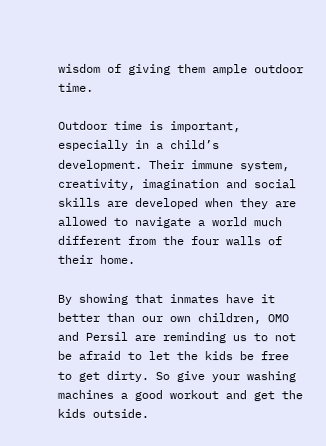wisdom of giving them ample outdoor time.

Outdoor time is important, especially in a child’s development. Their immune system, creativity, imagination and social skills are developed when they are allowed to navigate a world much different from the four walls of their home.

By showing that inmates have it better than our own children, OMO and Persil are reminding us to not be afraid to let the kids be free to get dirty. So give your washing machines a good workout and get the kids outside.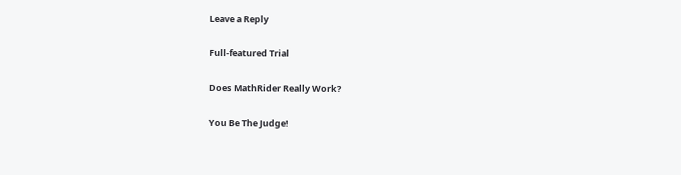Leave a Reply

Full-featured Trial

Does MathRider Really Work?

You Be The Judge!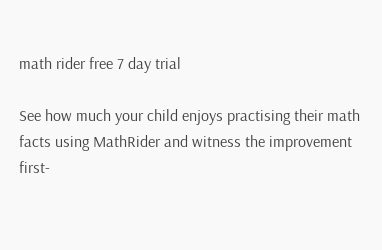math rider free 7 day trial

See how much your child enjoys practising their math facts using MathRider and witness the improvement first-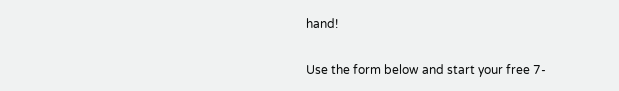hand!

Use the form below and start your free 7-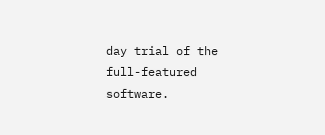day trial of the full-featured software.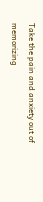Take the pain and anxiety out of memorizing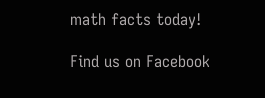math facts today!

Find us on Facebook